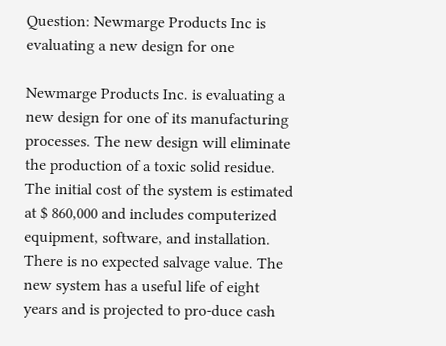Question: Newmarge Products Inc is evaluating a new design for one

Newmarge Products Inc. is evaluating a new design for one of its manufacturing processes. The new design will eliminate the production of a toxic solid residue. The initial cost of the system is estimated at $ 860,000 and includes computerized equipment, software, and installation. There is no expected salvage value. The new system has a useful life of eight years and is projected to pro-duce cash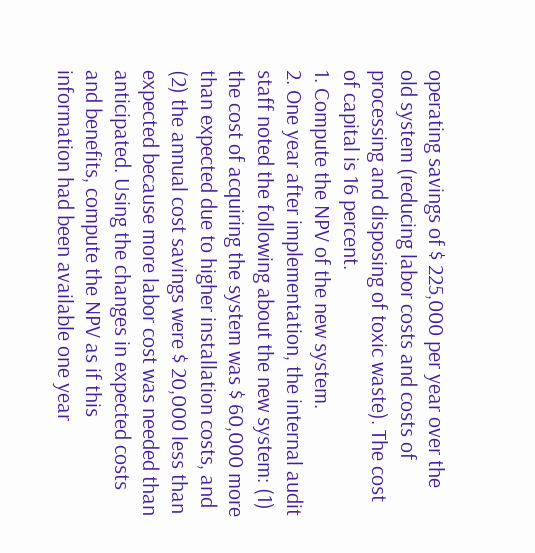operating savings of $ 225,000 per year over the old system (reducing labor costs and costs of processing and disposing of toxic waste). The cost of capital is 16 percent.
1. Compute the NPV of the new system.
2. One year after implementation, the internal audit staff noted the following about the new system: (1) the cost of acquiring the system was $ 60,000 more than expected due to higher installation costs, and (2) the annual cost savings were $ 20,000 less than expected because more labor cost was needed than anticipated. Using the changes in expected costs and benefits, compute the NPV as if this information had been available one year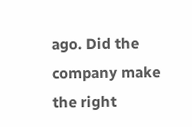ago. Did the company make the right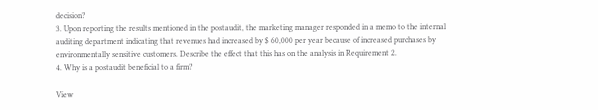decision?
3. Upon reporting the results mentioned in the postaudit, the marketing manager responded in a memo to the internal auditing department indicating that revenues had increased by $ 60,000 per year because of increased purchases by environmentally sensitive customers. Describe the effect that this has on the analysis in Requirement 2.
4. Why is a postaudit beneficial to a firm?

View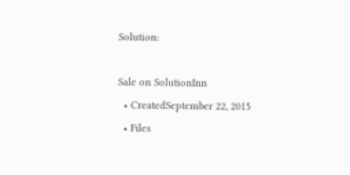Solution:

Sale on SolutionInn
  • CreatedSeptember 22, 2015
  • Files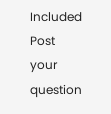Included
Post your question